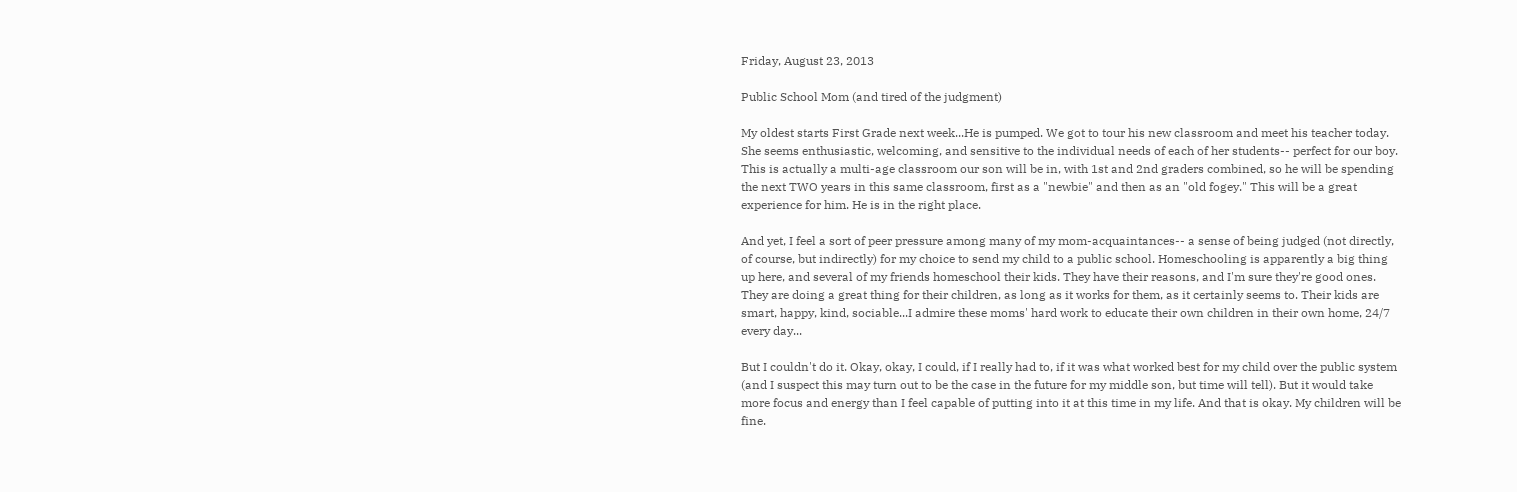Friday, August 23, 2013

Public School Mom (and tired of the judgment)

My oldest starts First Grade next week...He is pumped. We got to tour his new classroom and meet his teacher today. She seems enthusiastic, welcoming, and sensitive to the individual needs of each of her students-- perfect for our boy. This is actually a multi-age classroom our son will be in, with 1st and 2nd graders combined, so he will be spending the next TWO years in this same classroom, first as a "newbie" and then as an "old fogey." This will be a great experience for him. He is in the right place.

And yet, I feel a sort of peer pressure among many of my mom-acquaintances-- a sense of being judged (not directly, of course, but indirectly) for my choice to send my child to a public school. Homeschooling is apparently a big thing up here, and several of my friends homeschool their kids. They have their reasons, and I'm sure they're good ones. They are doing a great thing for their children, as long as it works for them, as it certainly seems to. Their kids are smart, happy, kind, sociable...I admire these moms' hard work to educate their own children in their own home, 24/7 every day...

But I couldn't do it. Okay, okay, I could, if I really had to, if it was what worked best for my child over the public system (and I suspect this may turn out to be the case in the future for my middle son, but time will tell). But it would take more focus and energy than I feel capable of putting into it at this time in my life. And that is okay. My children will be fine.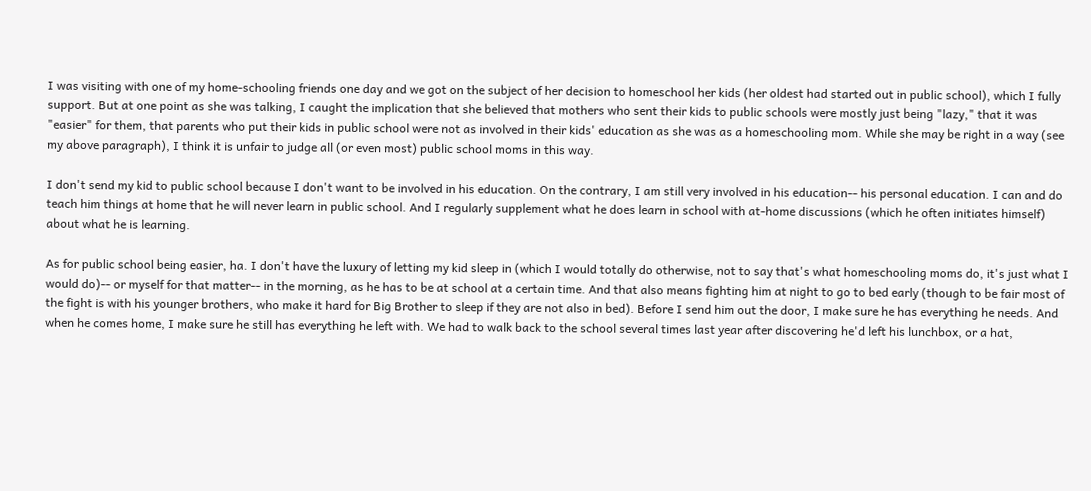I was visiting with one of my home-schooling friends one day and we got on the subject of her decision to homeschool her kids (her oldest had started out in public school), which I fully support. But at one point as she was talking, I caught the implication that she believed that mothers who sent their kids to public schools were mostly just being "lazy," that it was "easier" for them, that parents who put their kids in public school were not as involved in their kids' education as she was as a homeschooling mom. While she may be right in a way (see my above paragraph), I think it is unfair to judge all (or even most) public school moms in this way.

I don't send my kid to public school because I don't want to be involved in his education. On the contrary, I am still very involved in his education-- his personal education. I can and do teach him things at home that he will never learn in public school. And I regularly supplement what he does learn in school with at-home discussions (which he often initiates himself) about what he is learning.

As for public school being easier, ha. I don't have the luxury of letting my kid sleep in (which I would totally do otherwise, not to say that's what homeschooling moms do, it's just what I would do)-- or myself for that matter-- in the morning, as he has to be at school at a certain time. And that also means fighting him at night to go to bed early (though to be fair most of the fight is with his younger brothers, who make it hard for Big Brother to sleep if they are not also in bed). Before I send him out the door, I make sure he has everything he needs. And when he comes home, I make sure he still has everything he left with. We had to walk back to the school several times last year after discovering he'd left his lunchbox, or a hat,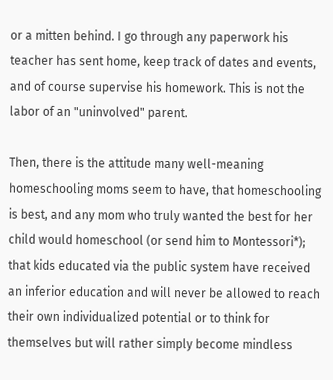or a mitten behind. I go through any paperwork his teacher has sent home, keep track of dates and events, and of course supervise his homework. This is not the labor of an "uninvolved" parent.

Then, there is the attitude many well-meaning homeschooling moms seem to have, that homeschooling is best, and any mom who truly wanted the best for her child would homeschool (or send him to Montessori*); that kids educated via the public system have received an inferior education and will never be allowed to reach their own individualized potential or to think for themselves but will rather simply become mindless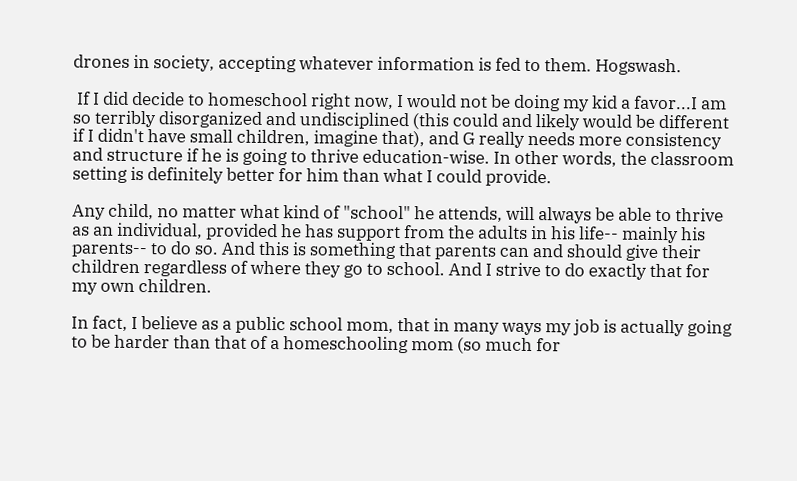drones in society, accepting whatever information is fed to them. Hogswash.

 If I did decide to homeschool right now, I would not be doing my kid a favor...I am so terribly disorganized and undisciplined (this could and likely would be different if I didn't have small children, imagine that), and G really needs more consistency and structure if he is going to thrive education-wise. In other words, the classroom setting is definitely better for him than what I could provide.

Any child, no matter what kind of "school" he attends, will always be able to thrive as an individual, provided he has support from the adults in his life-- mainly his parents-- to do so. And this is something that parents can and should give their children regardless of where they go to school. And I strive to do exactly that for my own children.

In fact, I believe as a public school mom, that in many ways my job is actually going to be harder than that of a homeschooling mom (so much for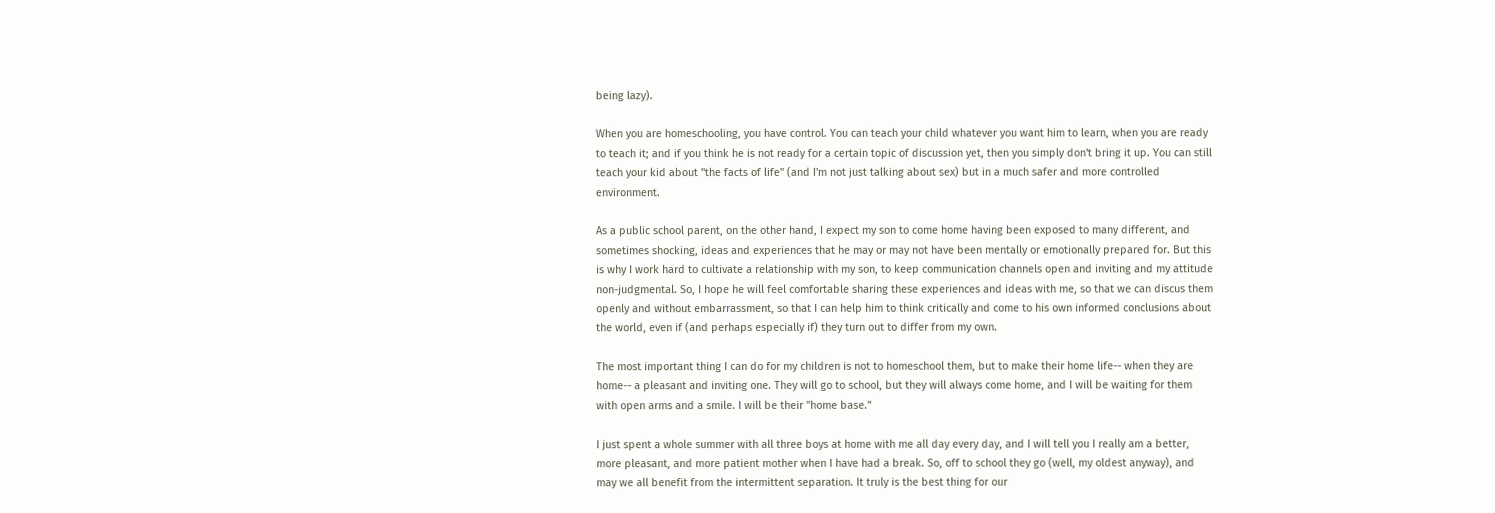being lazy).

When you are homeschooling, you have control. You can teach your child whatever you want him to learn, when you are ready to teach it; and if you think he is not ready for a certain topic of discussion yet, then you simply don't bring it up. You can still teach your kid about "the facts of life" (and I'm not just talking about sex) but in a much safer and more controlled environment.

As a public school parent, on the other hand, I expect my son to come home having been exposed to many different, and sometimes shocking, ideas and experiences that he may or may not have been mentally or emotionally prepared for. But this is why I work hard to cultivate a relationship with my son, to keep communication channels open and inviting and my attitude non-judgmental. So, I hope he will feel comfortable sharing these experiences and ideas with me, so that we can discus them openly and without embarrassment, so that I can help him to think critically and come to his own informed conclusions about the world, even if (and perhaps especially if) they turn out to differ from my own.

The most important thing I can do for my children is not to homeschool them, but to make their home life-- when they are home-- a pleasant and inviting one. They will go to school, but they will always come home, and I will be waiting for them with open arms and a smile. I will be their "home base."

I just spent a whole summer with all three boys at home with me all day every day, and I will tell you I really am a better, more pleasant, and more patient mother when I have had a break. So, off to school they go (well, my oldest anyway), and may we all benefit from the intermittent separation. It truly is the best thing for our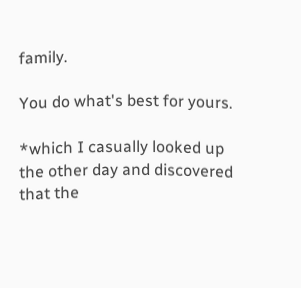family.

You do what's best for yours.

*which I casually looked up the other day and discovered that the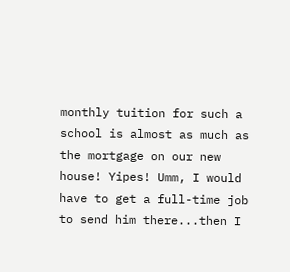monthly tuition for such a school is almost as much as the mortgage on our new house! Yipes! Umm, I would have to get a full-time job to send him there...then I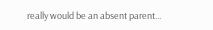really would be an absent parent...